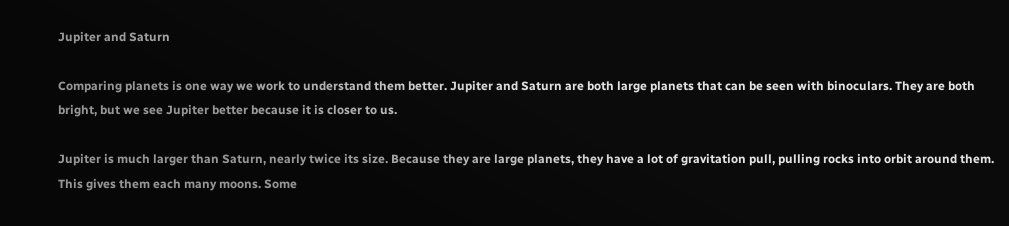Jupiter and Saturn

Comparing planets is one way we work to understand them better. Jupiter and Saturn are both large planets that can be seen with binoculars. They are both bright, but we see Jupiter better because it is closer to us.

Jupiter is much larger than Saturn, nearly twice its size. Because they are large planets, they have a lot of gravitation pull, pulling rocks into orbit around them. This gives them each many moons. Some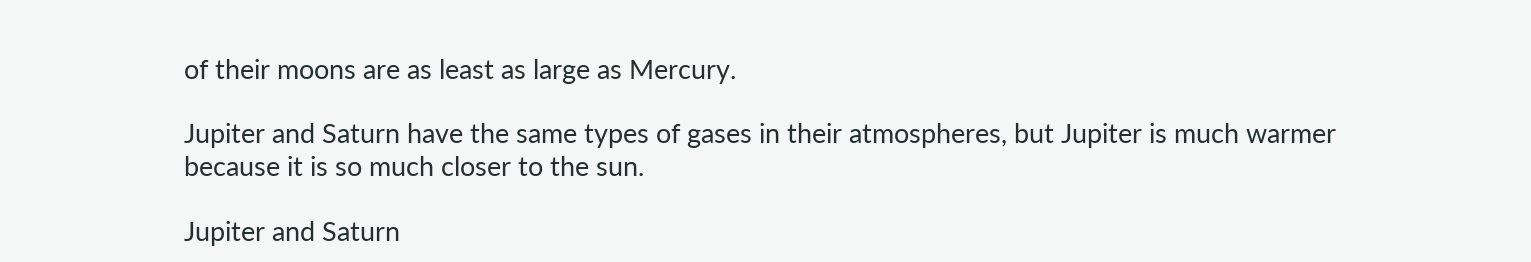of their moons are as least as large as Mercury.

Jupiter and Saturn have the same types of gases in their atmospheres, but Jupiter is much warmer because it is so much closer to the sun.

Jupiter and Saturn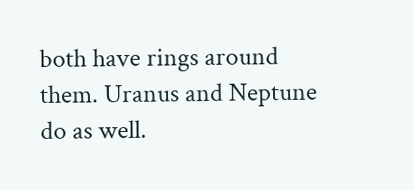both have rings around them. Uranus and Neptune do as well.